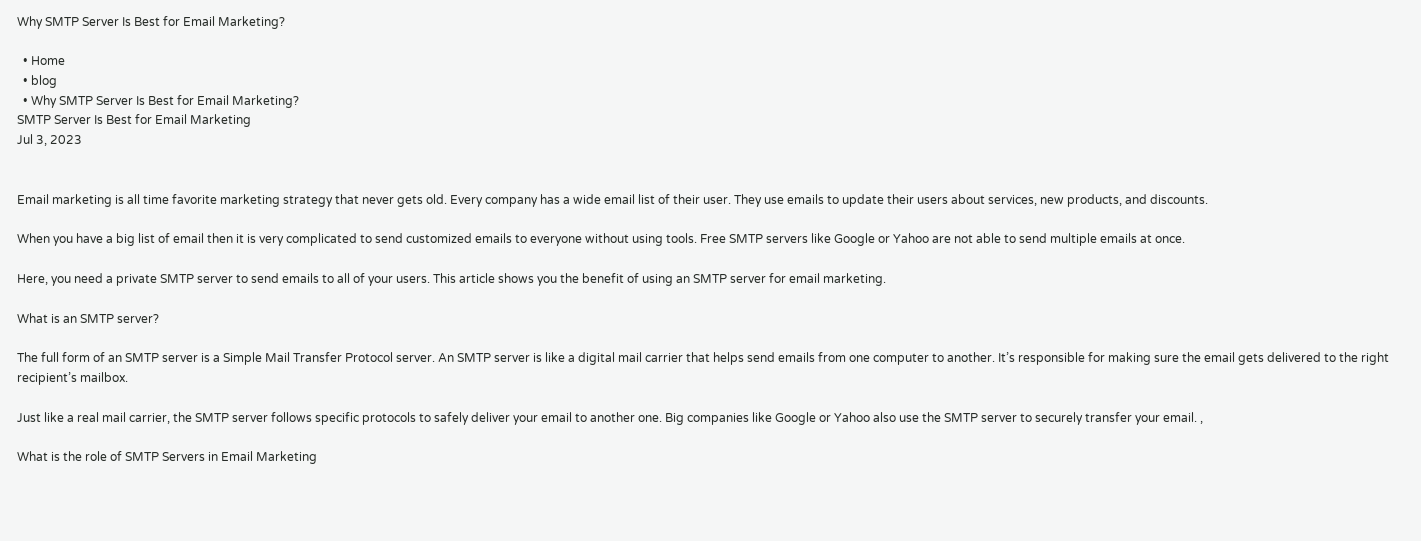Why SMTP Server Is Best for Email Marketing?

  • Home
  • blog
  • Why SMTP Server Is Best for Email Marketing?
SMTP Server Is Best for Email Marketing
Jul 3, 2023


Email marketing is all time favorite marketing strategy that never gets old. Every company has a wide email list of their user. They use emails to update their users about services, new products, and discounts.

When you have a big list of email then it is very complicated to send customized emails to everyone without using tools. Free SMTP servers like Google or Yahoo are not able to send multiple emails at once.

Here, you need a private SMTP server to send emails to all of your users. This article shows you the benefit of using an SMTP server for email marketing.

What is an SMTP server?

The full form of an SMTP server is a Simple Mail Transfer Protocol server. An SMTP server is like a digital mail carrier that helps send emails from one computer to another. It’s responsible for making sure the email gets delivered to the right recipient’s mailbox.

Just like a real mail carrier, the SMTP server follows specific protocols to safely deliver your email to another one. Big companies like Google or Yahoo also use the SMTP server to securely transfer your email. ,

What is the role of SMTP Servers in Email Marketing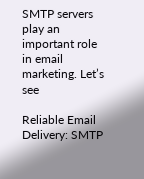SMTP servers play an important role in email marketing. Let’s see

Reliable Email Delivery: SMTP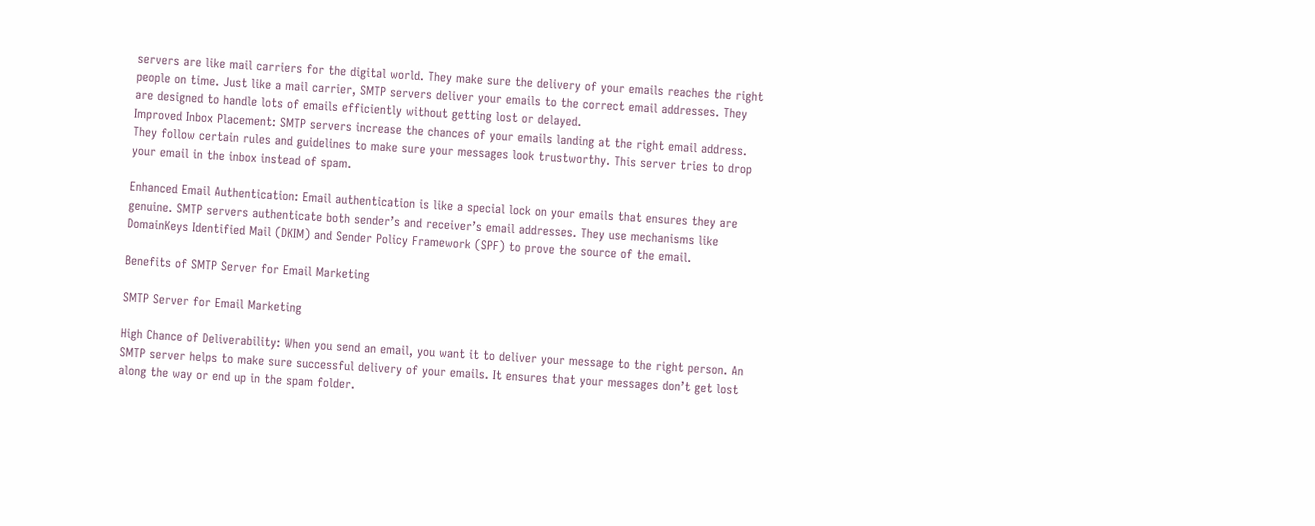servers are like mail carriers for the digital world. They make sure the delivery of your emails reaches the right people on time. Just like a mail carrier, SMTP servers deliver your emails to the correct email addresses. They are designed to handle lots of emails efficiently without getting lost or delayed.
Improved Inbox Placement: SMTP servers increase the chances of your emails landing at the right email address. They follow certain rules and guidelines to make sure your messages look trustworthy. This server tries to drop your email in the inbox instead of spam.

Enhanced Email Authentication: Email authentication is like a special lock on your emails that ensures they are genuine. SMTP servers authenticate both sender’s and receiver’s email addresses. They use mechanisms like DomainKeys Identified Mail (DKIM) and Sender Policy Framework (SPF) to prove the source of the email.

Benefits of SMTP Server for Email Marketing

SMTP Server for Email Marketing

High Chance of Deliverability: When you send an email, you want it to deliver your message to the right person. An SMTP server helps to make sure successful delivery of your emails. It ensures that your messages don’t get lost along the way or end up in the spam folder.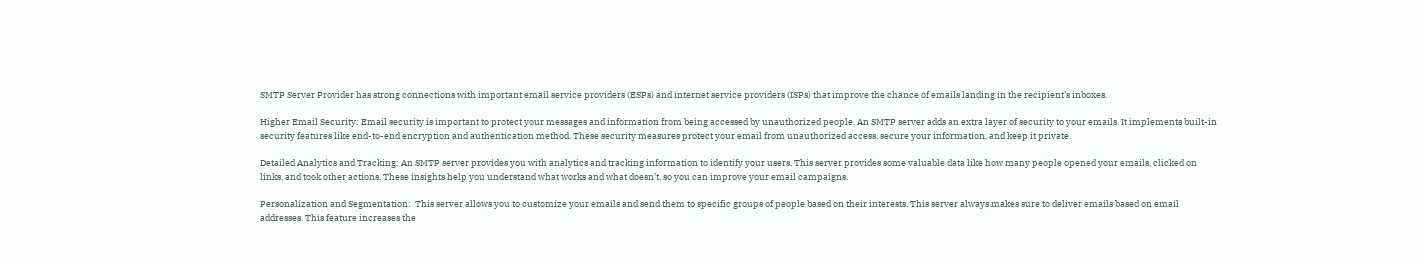SMTP Server Provider has strong connections with important email service providers (ESPs) and internet service providers (ISPs) that improve the chance of emails landing in the recipient’s inboxes.

Higher Email Security: Email security is important to protect your messages and information from being accessed by unauthorized people. An SMTP server adds an extra layer of security to your emails. It implements built-in security features like end-to-end encryption and authentication method. These security measures protect your email from unauthorized access, secure your information, and keep it private.

Detailed Analytics and Tracking: An SMTP server provides you with analytics and tracking information to identify your users. This server provides some valuable data like how many people opened your emails, clicked on links, and took other actions. These insights help you understand what works and what doesn’t, so you can improve your email campaigns.

Personalization and Segmentation:  This server allows you to customize your emails and send them to specific groups of people based on their interests. This server always makes sure to deliver emails based on email addresses. This feature increases the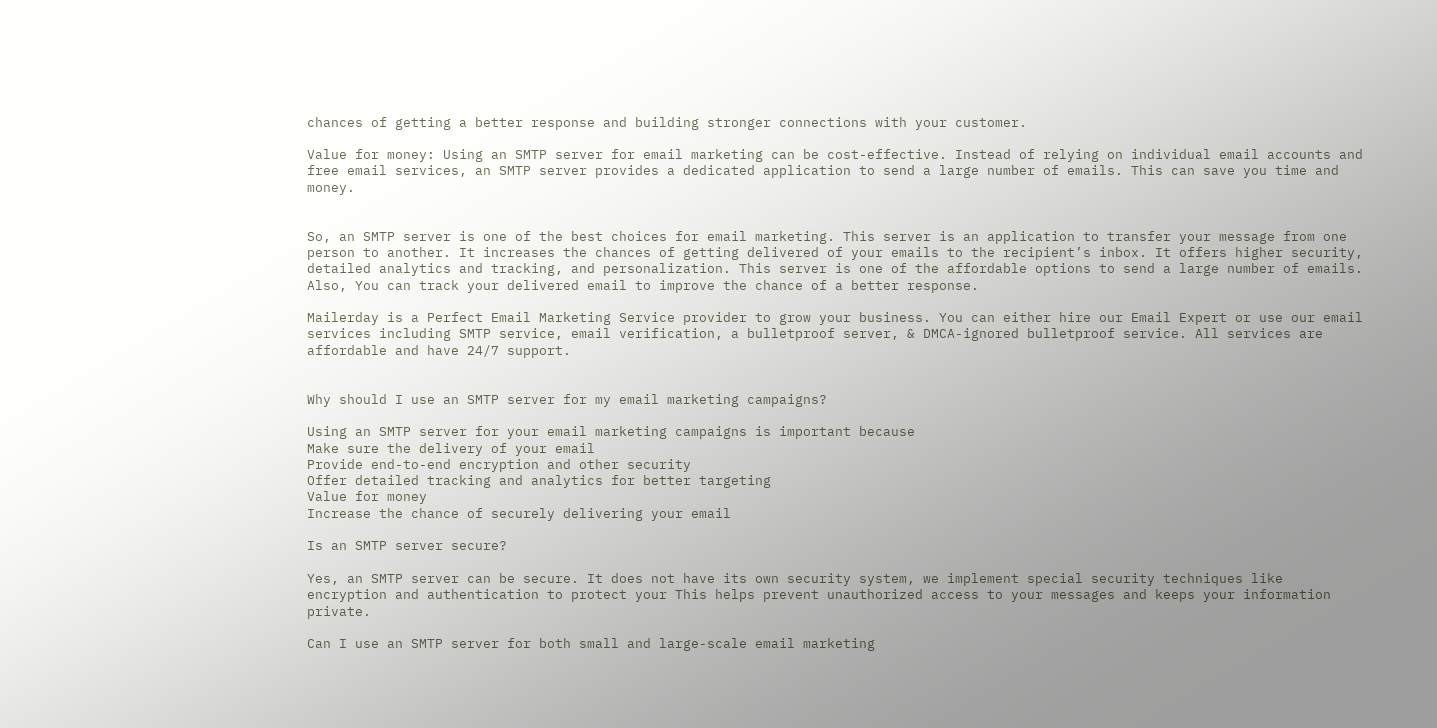chances of getting a better response and building stronger connections with your customer.

Value for money: Using an SMTP server for email marketing can be cost-effective. Instead of relying on individual email accounts and free email services, an SMTP server provides a dedicated application to send a large number of emails. This can save you time and money.


So, an SMTP server is one of the best choices for email marketing. This server is an application to transfer your message from one person to another. It increases the chances of getting delivered of your emails to the recipient’s inbox. It offers higher security, detailed analytics and tracking, and personalization. This server is one of the affordable options to send a large number of emails. Also, You can track your delivered email to improve the chance of a better response.

Mailerday is a Perfect Email Marketing Service provider to grow your business. You can either hire our Email Expert or use our email services including SMTP service, email verification, a bulletproof server, & DMCA-ignored bulletproof service. All services are affordable and have 24/7 support.


Why should I use an SMTP server for my email marketing campaigns?

Using an SMTP server for your email marketing campaigns is important because
Make sure the delivery of your email
Provide end-to-end encryption and other security
Offer detailed tracking and analytics for better targeting
Value for money
Increase the chance of securely delivering your email

Is an SMTP server secure?

Yes, an SMTP server can be secure. It does not have its own security system, we implement special security techniques like encryption and authentication to protect your This helps prevent unauthorized access to your messages and keeps your information private.

Can I use an SMTP server for both small and large-scale email marketing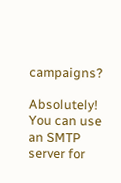campaigns?

Absolutely! You can use an SMTP server for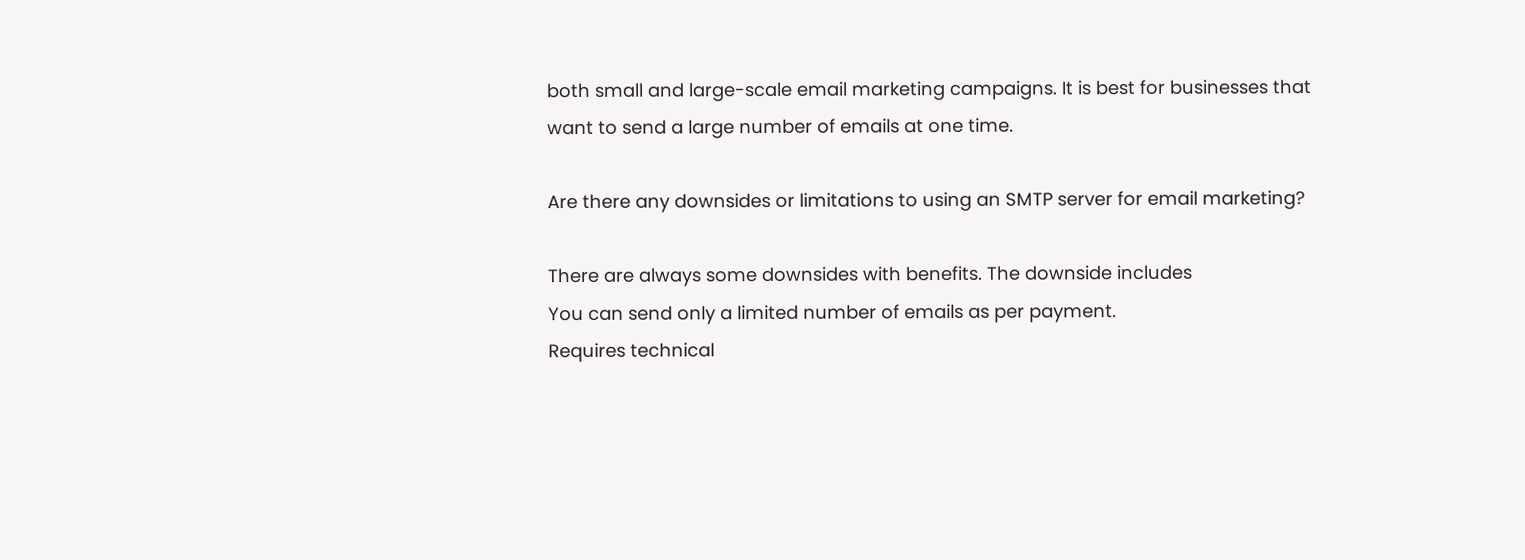both small and large-scale email marketing campaigns. It is best for businesses that want to send a large number of emails at one time.

Are there any downsides or limitations to using an SMTP server for email marketing?

There are always some downsides with benefits. The downside includes
You can send only a limited number of emails as per payment.
Requires technical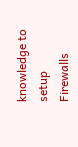knowledge to setup
Firewalls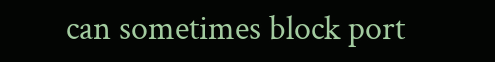can sometimes block port